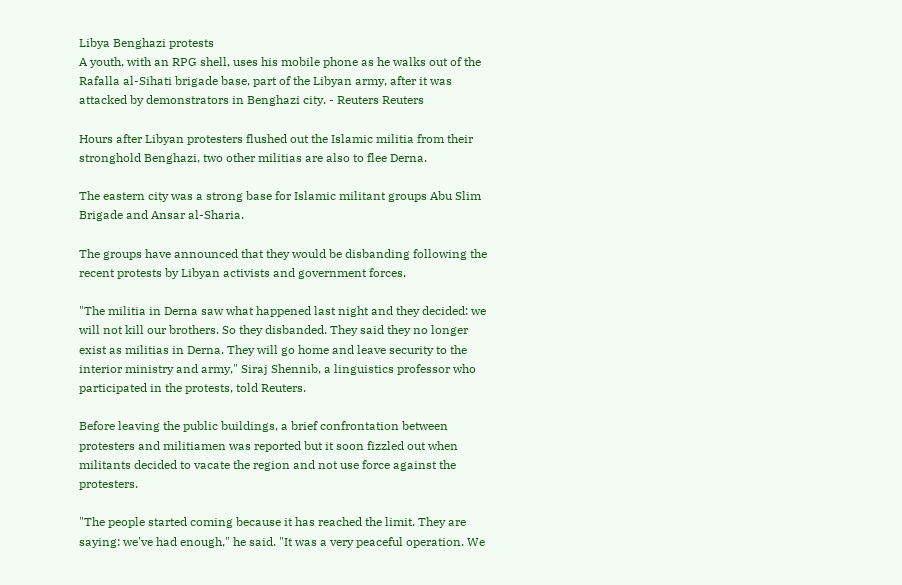Libya Benghazi protests
A youth, with an RPG shell, uses his mobile phone as he walks out of the Rafalla al-Sihati brigade base, part of the Libyan army, after it was attacked by demonstrators in Benghazi city. - Reuters Reuters

Hours after Libyan protesters flushed out the Islamic militia from their stronghold Benghazi, two other militias are also to flee Derna.

The eastern city was a strong base for Islamic militant groups Abu Slim Brigade and Ansar al-Sharia.

The groups have announced that they would be disbanding following the recent protests by Libyan activists and government forces.

"The militia in Derna saw what happened last night and they decided: we will not kill our brothers. So they disbanded. They said they no longer exist as militias in Derna. They will go home and leave security to the interior ministry and army," Siraj Shennib, a linguistics professor who participated in the protests, told Reuters.

Before leaving the public buildings, a brief confrontation between protesters and militiamen was reported but it soon fizzled out when militants decided to vacate the region and not use force against the protesters.

"The people started coming because it has reached the limit. They are saying: we've had enough," he said. "It was a very peaceful operation. We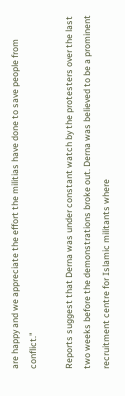are happy and we appreciate the effort the militias have done to save people from conflict."

Reports suggest that Derna was under constant watch by the protesters over the last two weeks before the demonstrations broke out. Derna was believed to be a prominent recruitment centre for Islamic militants where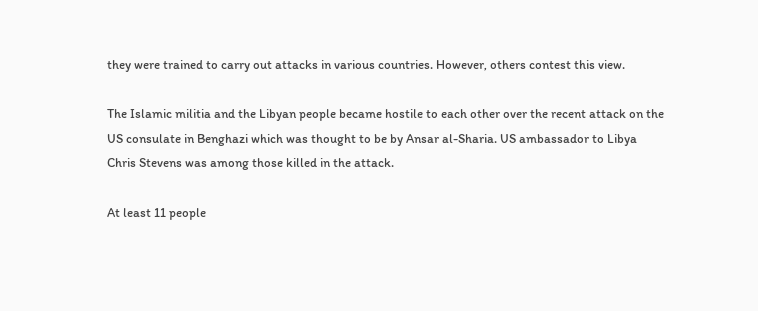they were trained to carry out attacks in various countries. However, others contest this view.

The Islamic militia and the Libyan people became hostile to each other over the recent attack on the US consulate in Benghazi which was thought to be by Ansar al-Sharia. US ambassador to Libya Chris Stevens was among those killed in the attack.

At least 11 people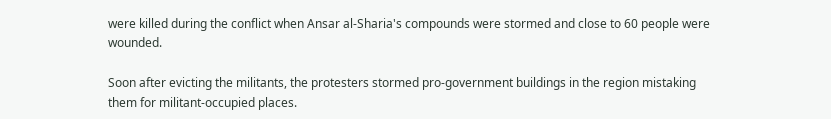were killed during the conflict when Ansar al-Sharia's compounds were stormed and close to 60 people were wounded.

Soon after evicting the militants, the protesters stormed pro-government buildings in the region mistaking them for militant-occupied places.